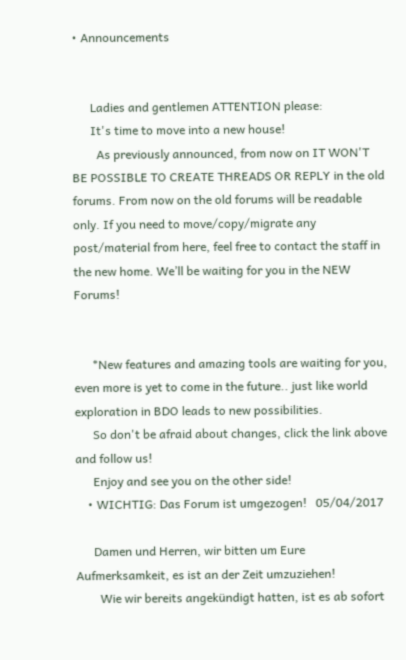• Announcements


      Ladies and gentlemen ATTENTION please:
      It's time to move into a new house!
        As previously announced, from now on IT WON'T BE POSSIBLE TO CREATE THREADS OR REPLY in the old forums. From now on the old forums will be readable only. If you need to move/copy/migrate any post/material from here, feel free to contact the staff in the new home. We’ll be waiting for you in the NEW Forums!


      *New features and amazing tools are waiting for you, even more is yet to come in the future.. just like world exploration in BDO leads to new possibilities.
      So don't be afraid about changes, click the link above and follow us!
      Enjoy and see you on the other side!
    • WICHTIG: Das Forum ist umgezogen!   05/04/2017

      Damen und Herren, wir bitten um Eure Aufmerksamkeit, es ist an der Zeit umzuziehen!
        Wie wir bereits angekündigt hatten, ist es ab sofort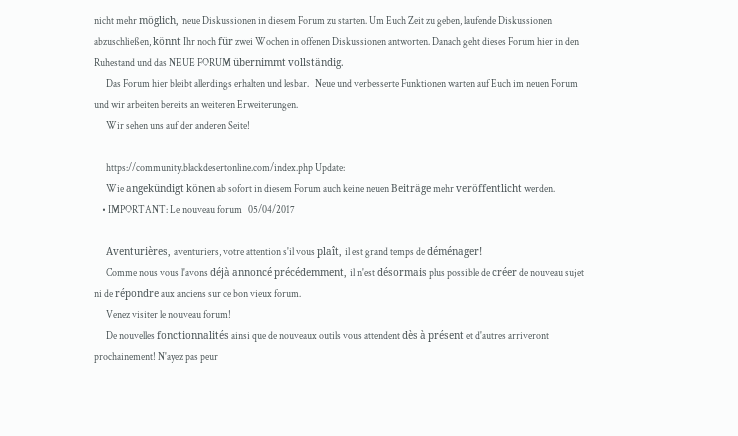nicht mehr möglich, neue Diskussionen in diesem Forum zu starten. Um Euch Zeit zu geben, laufende Diskussionen abzuschließen, könnt Ihr noch für zwei Wochen in offenen Diskussionen antworten. Danach geht dieses Forum hier in den Ruhestand und das NEUE FORUM übernimmt vollständig.
      Das Forum hier bleibt allerdings erhalten und lesbar.   Neue und verbesserte Funktionen warten auf Euch im neuen Forum und wir arbeiten bereits an weiteren Erweiterungen.
      Wir sehen uns auf der anderen Seite!

      https://community.blackdesertonline.com/index.php Update:
      Wie angekündigt könen ab sofort in diesem Forum auch keine neuen Beiträge mehr veröffentlicht werden.
    • IMPORTANT: Le nouveau forum   05/04/2017

      Aventurières, aventuriers, votre attention s'il vous plaît, il est grand temps de déménager!
      Comme nous vous l'avons déjà annoncé précédemment, il n'est désormais plus possible de créer de nouveau sujet ni de répondre aux anciens sur ce bon vieux forum.
      Venez visiter le nouveau forum!
      De nouvelles fonctionnalités ainsi que de nouveaux outils vous attendent dès à présent et d'autres arriveront prochainement! N'ayez pas peur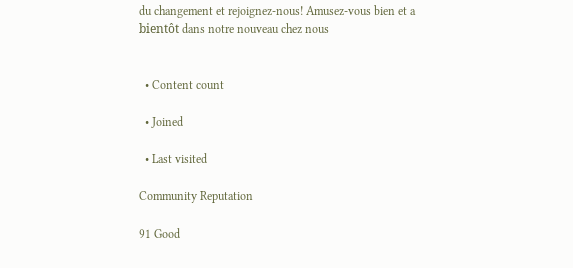du changement et rejoignez-nous! Amusez-vous bien et a bientôt dans notre nouveau chez nous


  • Content count

  • Joined

  • Last visited

Community Reputation

91 Good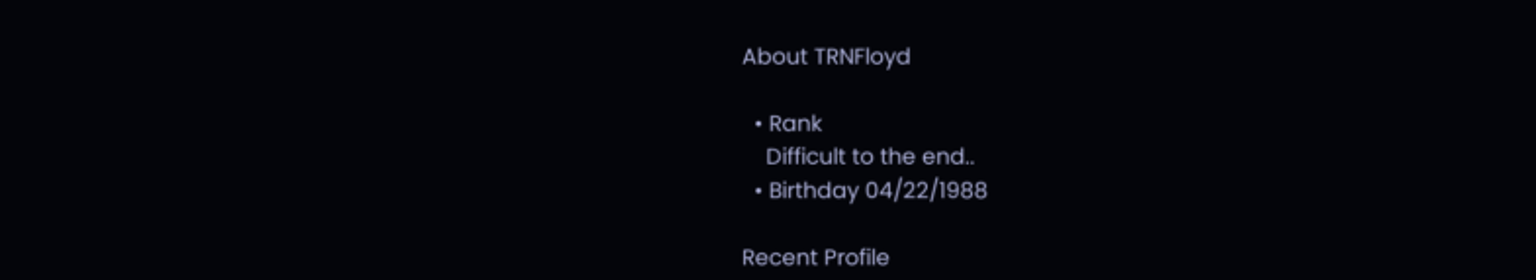About TRNFloyd

  • Rank
    Difficult to the end..
  • Birthday 04/22/1988

Recent Profile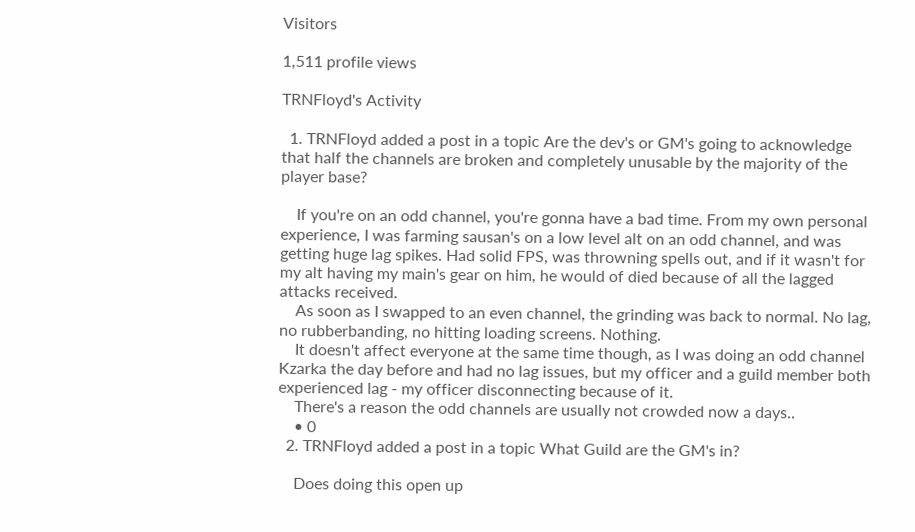Visitors

1,511 profile views

TRNFloyd's Activity

  1. TRNFloyd added a post in a topic Are the dev's or GM's going to acknowledge that half the channels are broken and completely unusable by the majority of the player base?

    If you're on an odd channel, you're gonna have a bad time. From my own personal experience, I was farming sausan's on a low level alt on an odd channel, and was getting huge lag spikes. Had solid FPS, was throwning spells out, and if it wasn't for my alt having my main's gear on him, he would of died because of all the lagged attacks received.
    As soon as I swapped to an even channel, the grinding was back to normal. No lag, no rubberbanding, no hitting loading screens. Nothing.
    It doesn't affect everyone at the same time though, as I was doing an odd channel Kzarka the day before and had no lag issues, but my officer and a guild member both experienced lag - my officer disconnecting because of it.
    There's a reason the odd channels are usually not crowded now a days..
    • 0
  2. TRNFloyd added a post in a topic What Guild are the GM's in?

    Does doing this open up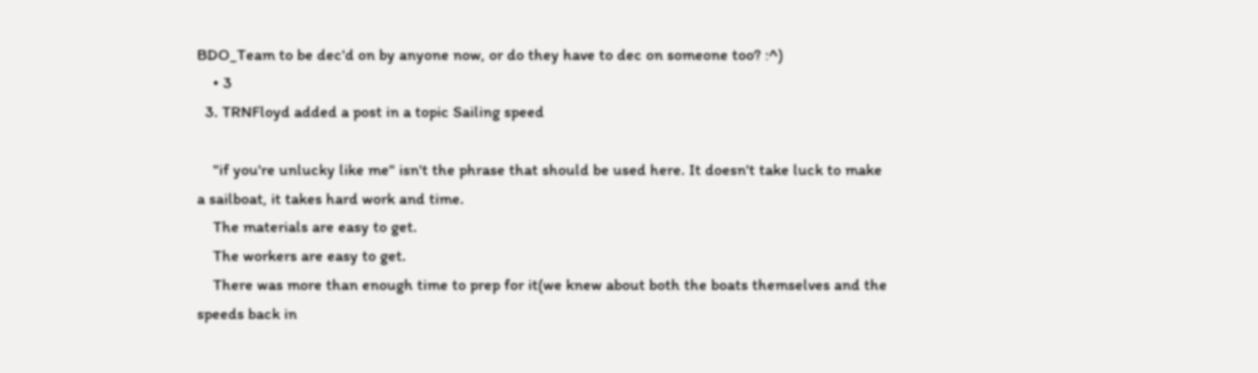BDO_Team to be dec'd on by anyone now, or do they have to dec on someone too? :^)
    • 3
  3. TRNFloyd added a post in a topic Sailing speed

    "if you're unlucky like me" isn't the phrase that should be used here. It doesn't take luck to make a sailboat, it takes hard work and time.
    The materials are easy to get.
    The workers are easy to get.
    There was more than enough time to prep for it(we knew about both the boats themselves and the speeds back in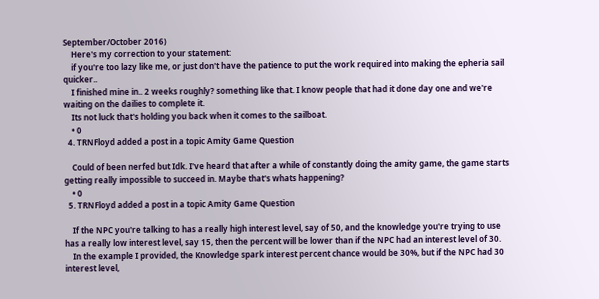September/October 2016)
    Here's my correction to your statement:
    if you're too lazy like me, or just don't have the patience to put the work required into making the epheria sail quicker..
    I finished mine in.. 2 weeks roughly? something like that. I know people that had it done day one and we're waiting on the dailies to complete it.
    Its not luck that's holding you back when it comes to the sailboat.
    • 0
  4. TRNFloyd added a post in a topic Amity Game Question

    Could of been nerfed but Idk. I've heard that after a while of constantly doing the amity game, the game starts getting really impossible to succeed in. Maybe that's whats happening?
    • 0
  5. TRNFloyd added a post in a topic Amity Game Question

    If the NPC you're talking to has a really high interest level, say of 50, and the knowledge you're trying to use has a really low interest level, say 15, then the percent will be lower than if the NPC had an interest level of 30.
    In the example I provided, the Knowledge spark interest percent chance would be 30%, but if the NPC had 30 interest level,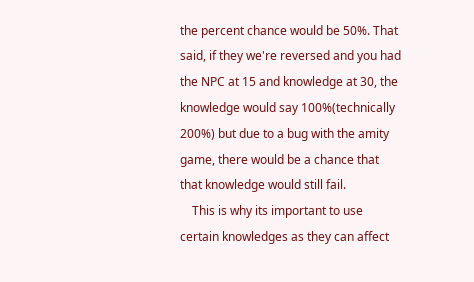the percent chance would be 50%. That said, if they we're reversed and you had the NPC at 15 and knowledge at 30, the knowledge would say 100%(technically 200%) but due to a bug with the amity game, there would be a chance that that knowledge would still fail.
    This is why its important to use certain knowledges as they can affect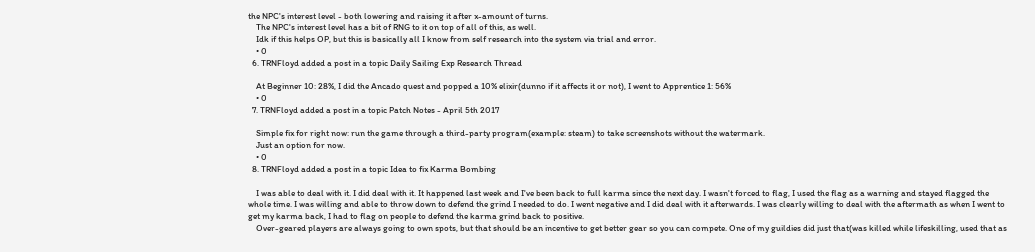the NPC's interest level - both lowering and raising it after x-amount of turns.
    The NPC's interest level has a bit of RNG to it on top of all of this, as well.
    Idk if this helps OP, but this is basically all I know from self research into the system via trial and error.
    • 0
  6. TRNFloyd added a post in a topic Daily Sailing Exp Research Thread

    At Beginner 10: 28%, I did the Ancado quest and popped a 10% elixir(dunno if it affects it or not), I went to Apprentice 1: 56%
    • 0
  7. TRNFloyd added a post in a topic Patch Notes - April 5th 2017

    Simple fix for right now: run the game through a third-party program(example: steam) to take screenshots without the watermark.
    Just an option for now.
    • 0
  8. TRNFloyd added a post in a topic Idea to fix Karma Bombing

    I was able to deal with it. I did deal with it. It happened last week and I've been back to full karma since the next day. I wasn't forced to flag, I used the flag as a warning and stayed flagged the whole time. I was willing and able to throw down to defend the grind I needed to do. I went negative and I did deal with it afterwards. I was clearly willing to deal with the aftermath as when I went to get my karma back, I had to flag on people to defend the karma grind back to positive.
    Over-geared players are always going to own spots, but that should be an incentive to get better gear so you can compete. One of my guildies did just that(was killed while lifeskilling, used that as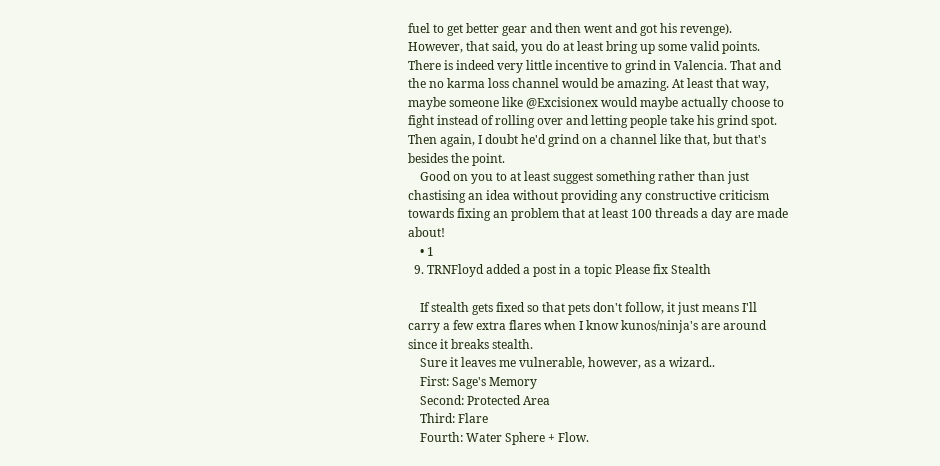fuel to get better gear and then went and got his revenge). However, that said, you do at least bring up some valid points. There is indeed very little incentive to grind in Valencia. That and the no karma loss channel would be amazing. At least that way, maybe someone like @Excisionex would maybe actually choose to fight instead of rolling over and letting people take his grind spot. Then again, I doubt he'd grind on a channel like that, but that's besides the point.
    Good on you to at least suggest something rather than just chastising an idea without providing any constructive criticism towards fixing an problem that at least 100 threads a day are made about!
    • 1
  9. TRNFloyd added a post in a topic Please fix Stealth

    If stealth gets fixed so that pets don't follow, it just means I'll carry a few extra flares when I know kunos/ninja's are around since it breaks stealth.
    Sure it leaves me vulnerable, however, as a wizard..
    First: Sage's Memory
    Second: Protected Area
    Third: Flare
    Fourth: Water Sphere + Flow.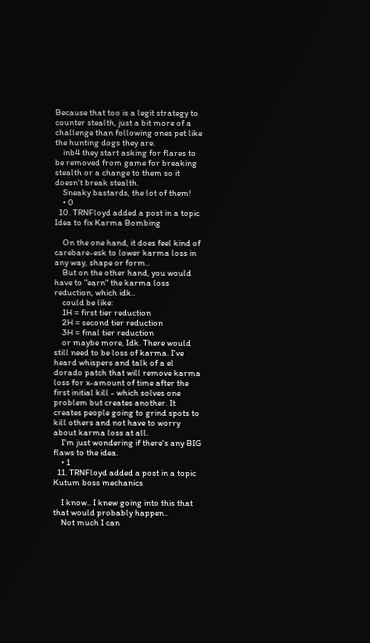Because that too is a legit strategy to counter stealth, just a bit more of a challenge than following ones pet like the hunting dogs they are.
    inb4 they start asking for flares to be removed from game for breaking stealth or a change to them so it doesn't break stealth.
    Sneaky bastards, the lot of them!
    • 0
  10. TRNFloyd added a post in a topic Idea to fix Karma Bombing

    On the one hand, it does feel kind of carebare-esk to lower karma loss in any way, shape or form..
    But on the other hand, you would have to "earn" the karma loss reduction, which idk..
    could be like:
    1H = first tier reduction
    2H = second tier reduction
    3H = final tier reduction
    or maybe more, Idk. There would still need to be loss of karma. I've heard whispers and talk of a el dorado patch that will remove karma loss for x-amount of time after the first initial kill - which solves one problem but creates another. It creates people going to grind spots to kill others and not have to worry about karma loss at all.
    I'm just wondering if there's any BIG flaws to the idea.
    • 1
  11. TRNFloyd added a post in a topic Kutum boss mechanics

    I know.. I knew going into this that that would probably happen..
    Not much I can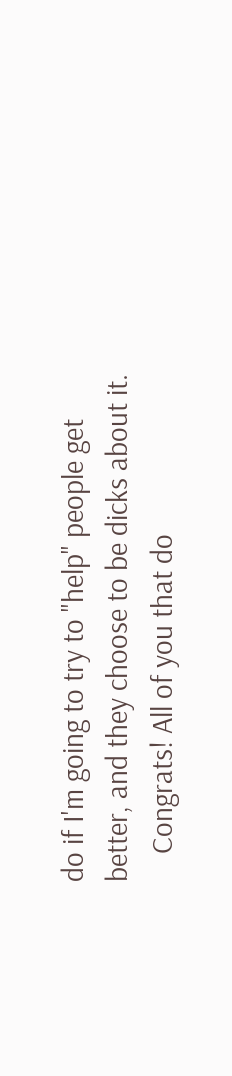do if I'm going to try to "help" people get better, and they choose to be dicks about it.
    Congrats! All of you that do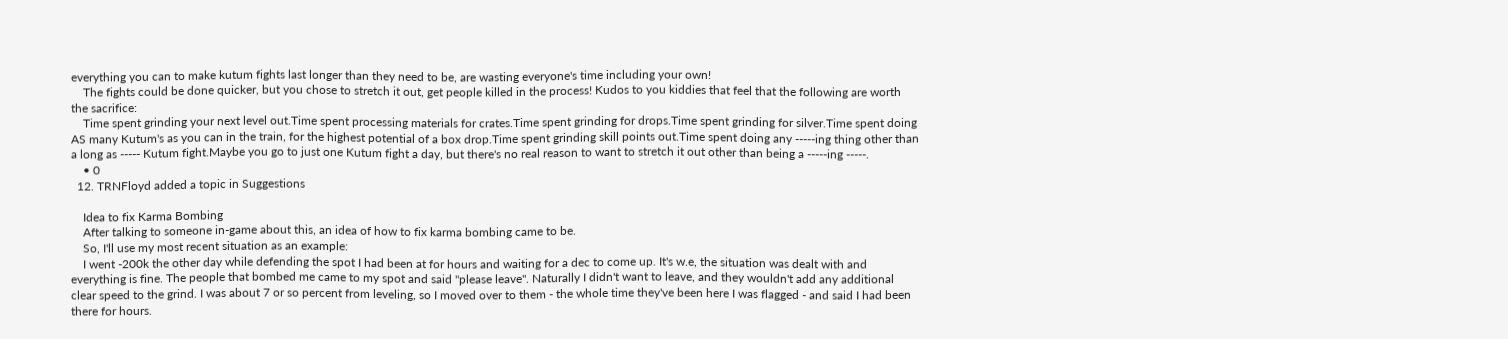everything you can to make kutum fights last longer than they need to be, are wasting everyone's time including your own!
    The fights could be done quicker, but you chose to stretch it out, get people killed in the process! Kudos to you kiddies that feel that the following are worth the sacrifice:
    Time spent grinding your next level out.Time spent processing materials for crates.Time spent grinding for drops.Time spent grinding for silver.Time spent doing AS many Kutum's as you can in the train, for the highest potential of a box drop.Time spent grinding skill points out.Time spent doing any -----ing thing other than a long as ----- Kutum fight.Maybe you go to just one Kutum fight a day, but there's no real reason to want to stretch it out other than being a -----ing -----.
    • 0
  12. TRNFloyd added a topic in Suggestions

    Idea to fix Karma Bombing
    After talking to someone in-game about this, an idea of how to fix karma bombing came to be.
    So, I'll use my most recent situation as an example:
    I went -200k the other day while defending the spot I had been at for hours and waiting for a dec to come up. It's w.e, the situation was dealt with and everything is fine. The people that bombed me came to my spot and said "please leave". Naturally I didn't want to leave, and they wouldn't add any additional clear speed to the grind. I was about 7 or so percent from leveling, so I moved over to them - the whole time they've been here I was flagged - and said I had been there for hours.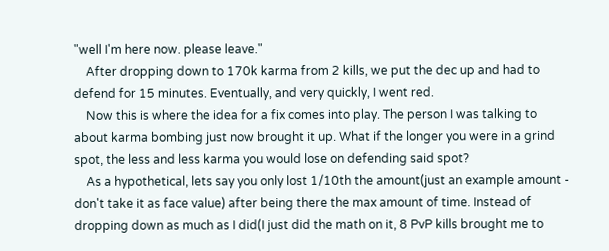"well I'm here now. please leave."
    After dropping down to 170k karma from 2 kills, we put the dec up and had to defend for 15 minutes. Eventually, and very quickly, I went red.
    Now this is where the idea for a fix comes into play. The person I was talking to about karma bombing just now brought it up. What if the longer you were in a grind spot, the less and less karma you would lose on defending said spot?
    As a hypothetical, lets say you only lost 1/10th the amount(just an example amount - don't take it as face value) after being there the max amount of time. Instead of dropping down as much as I did(I just did the math on it, 8 PvP kills brought me to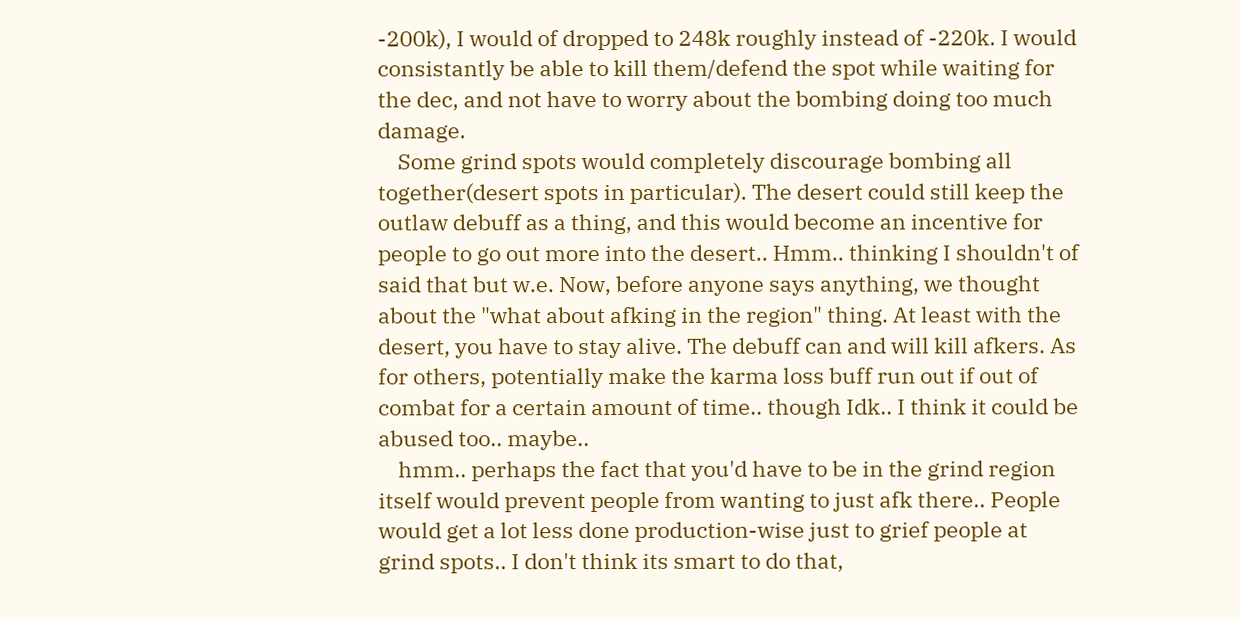-200k), I would of dropped to 248k roughly instead of -220k. I would consistantly be able to kill them/defend the spot while waiting for the dec, and not have to worry about the bombing doing too much damage.
    Some grind spots would completely discourage bombing all together(desert spots in particular). The desert could still keep the outlaw debuff as a thing, and this would become an incentive for people to go out more into the desert.. Hmm.. thinking I shouldn't of said that but w.e. Now, before anyone says anything, we thought about the "what about afking in the region" thing. At least with the desert, you have to stay alive. The debuff can and will kill afkers. As for others, potentially make the karma loss buff run out if out of combat for a certain amount of time.. though Idk.. I think it could be abused too.. maybe..
    hmm.. perhaps the fact that you'd have to be in the grind region itself would prevent people from wanting to just afk there.. People would get a lot less done production-wise just to grief people at grind spots.. I don't think its smart to do that,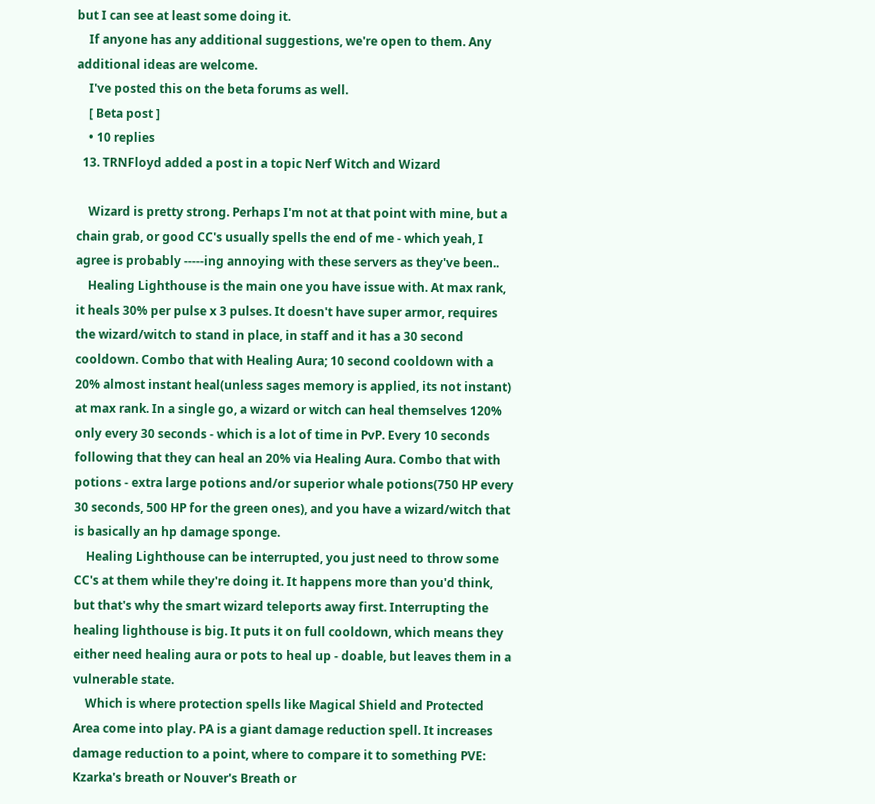but I can see at least some doing it.
    If anyone has any additional suggestions, we're open to them. Any additional ideas are welcome.
    I've posted this on the beta forums as well.
    [ Beta post ]
    • 10 replies
  13. TRNFloyd added a post in a topic Nerf Witch and Wizard

    Wizard is pretty strong. Perhaps I'm not at that point with mine, but a chain grab, or good CC's usually spells the end of me - which yeah, I agree is probably -----ing annoying with these servers as they've been..
    Healing Lighthouse is the main one you have issue with. At max rank, it heals 30% per pulse x 3 pulses. It doesn't have super armor, requires the wizard/witch to stand in place, in staff and it has a 30 second cooldown. Combo that with Healing Aura; 10 second cooldown with a 20% almost instant heal(unless sages memory is applied, its not instant) at max rank. In a single go, a wizard or witch can heal themselves 120% only every 30 seconds - which is a lot of time in PvP. Every 10 seconds following that they can heal an 20% via Healing Aura. Combo that with potions - extra large potions and/or superior whale potions(750 HP every 30 seconds, 500 HP for the green ones), and you have a wizard/witch that is basically an hp damage sponge.
    Healing Lighthouse can be interrupted, you just need to throw some CC's at them while they're doing it. It happens more than you'd think, but that's why the smart wizard teleports away first. Interrupting the healing lighthouse is big. It puts it on full cooldown, which means they either need healing aura or pots to heal up - doable, but leaves them in a vulnerable state.
    Which is where protection spells like Magical Shield and Protected Area come into play. PA is a giant damage reduction spell. It increases damage reduction to a point, where to compare it to something PVE: Kzarka's breath or Nouver's Breath or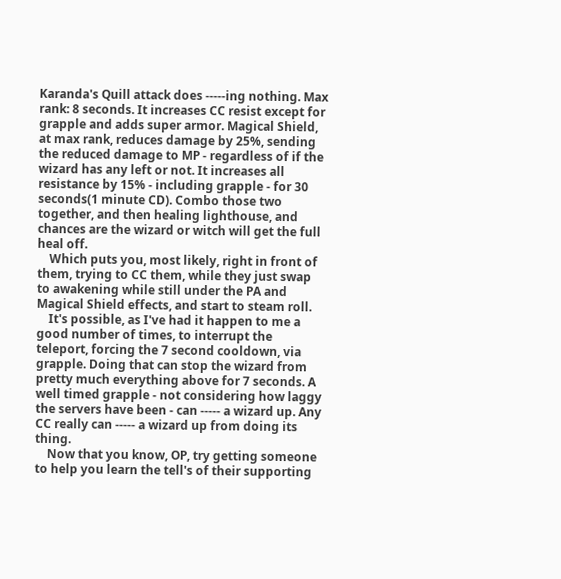Karanda's Quill attack does -----ing nothing. Max rank: 8 seconds. It increases CC resist except for grapple and adds super armor. Magical Shield, at max rank, reduces damage by 25%, sending the reduced damage to MP - regardless of if the wizard has any left or not. It increases all resistance by 15% - including grapple - for 30 seconds(1 minute CD). Combo those two together, and then healing lighthouse, and chances are the wizard or witch will get the full heal off.
    Which puts you, most likely, right in front of them, trying to CC them, while they just swap to awakening while still under the PA and Magical Shield effects, and start to steam roll.
    It's possible, as I've had it happen to me a good number of times, to interrupt the teleport, forcing the 7 second cooldown, via grapple. Doing that can stop the wizard from pretty much everything above for 7 seconds. A well timed grapple - not considering how laggy the servers have been - can ----- a wizard up. Any CC really can ----- a wizard up from doing its thing.
    Now that you know, OP, try getting someone to help you learn the tell's of their supporting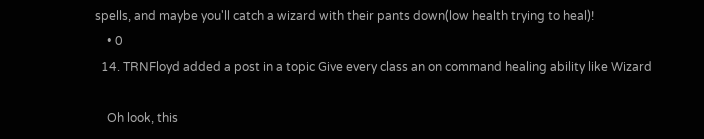spells, and maybe you'll catch a wizard with their pants down(low health trying to heal)!
    • 0
  14. TRNFloyd added a post in a topic Give every class an on command healing ability like Wizard

    Oh look, this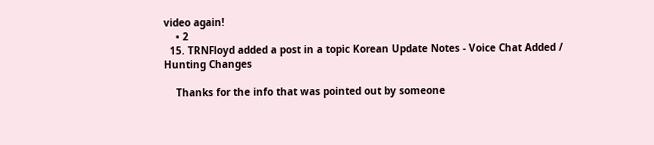video again!
    • 2
  15. TRNFloyd added a post in a topic Korean Update Notes - Voice Chat Added / Hunting Changes

    Thanks for the info that was pointed out by someone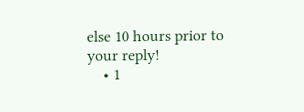else 10 hours prior to your reply!
    • 1